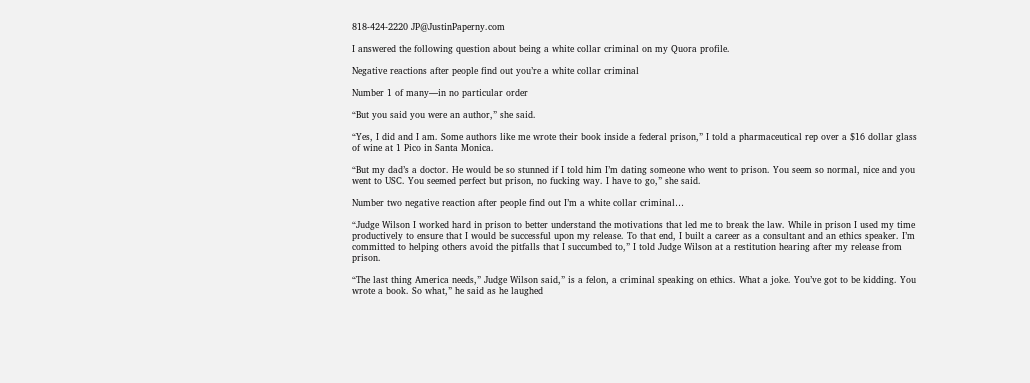818-424-2220 JP@JustinPaperny.com

I answered the following question about being a white collar criminal on my Quora profile.

Negative reactions after people find out you’re a white collar criminal

Number 1 of many—in no particular order

“But you said you were an author,” she said.

“Yes, I did and I am. Some authors like me wrote their book inside a federal prison,” I told a pharmaceutical rep over a $16 dollar glass of wine at 1 Pico in Santa Monica.

“But my dad’s a doctor. He would be so stunned if I told him I’m dating someone who went to prison. You seem so normal, nice and you went to USC. You seemed perfect but prison, no fucking way. I have to go,” she said.

Number two negative reaction after people find out I’m a white collar criminal…

“Judge Wilson I worked hard in prison to better understand the motivations that led me to break the law. While in prison I used my time productively to ensure that I would be successful upon my release. To that end, I built a career as a consultant and an ethics speaker. I’m committed to helping others avoid the pitfalls that I succumbed to,” I told Judge Wilson at a restitution hearing after my release from prison.

“The last thing America needs,” Judge Wilson said,” is a felon, a criminal speaking on ethics. What a joke. You’ve got to be kidding. You wrote a book. So what,” he said as he laughed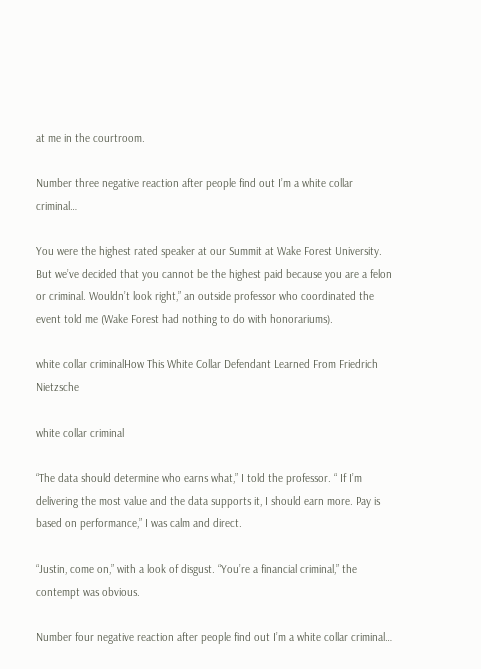at me in the courtroom.

Number three negative reaction after people find out I’m a white collar criminal…

You were the highest rated speaker at our Summit at Wake Forest University. But we’ve decided that you cannot be the highest paid because you are a felon or criminal. Wouldn’t look right,” an outside professor who coordinated the event told me (Wake Forest had nothing to do with honorariums).

white collar criminalHow This White Collar Defendant Learned From Friedrich Nietzsche

white collar criminal

“The data should determine who earns what,” I told the professor. “ If I’m delivering the most value and the data supports it, I should earn more. Pay is based on performance,” I was calm and direct.

“Justin, come on,” with a look of disgust. “You’re a financial criminal,” the contempt was obvious.

Number four negative reaction after people find out I’m a white collar criminal…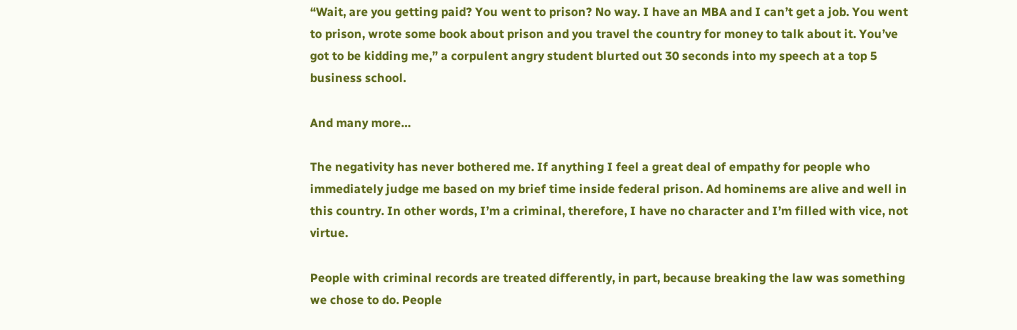“Wait, are you getting paid? You went to prison? No way. I have an MBA and I can’t get a job. You went to prison, wrote some book about prison and you travel the country for money to talk about it. You’ve got to be kidding me,” a corpulent angry student blurted out 30 seconds into my speech at a top 5 business school.

And many more…

The negativity has never bothered me. If anything I feel a great deal of empathy for people who immediately judge me based on my brief time inside federal prison. Ad hominems are alive and well in this country. In other words, I’m a criminal, therefore, I have no character and I’m filled with vice, not virtue.

People with criminal records are treated differently, in part, because breaking the law was something we chose to do. People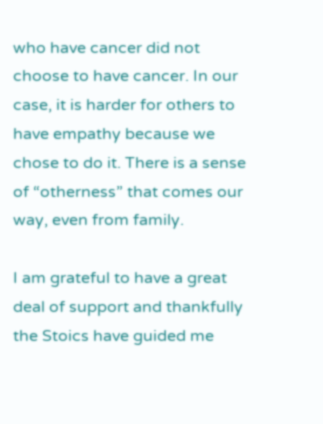who have cancer did not choose to have cancer. In our case, it is harder for others to have empathy because we chose to do it. There is a sense of “otherness” that comes our way, even from family.

I am grateful to have a great deal of support and thankfully the Stoics have guided me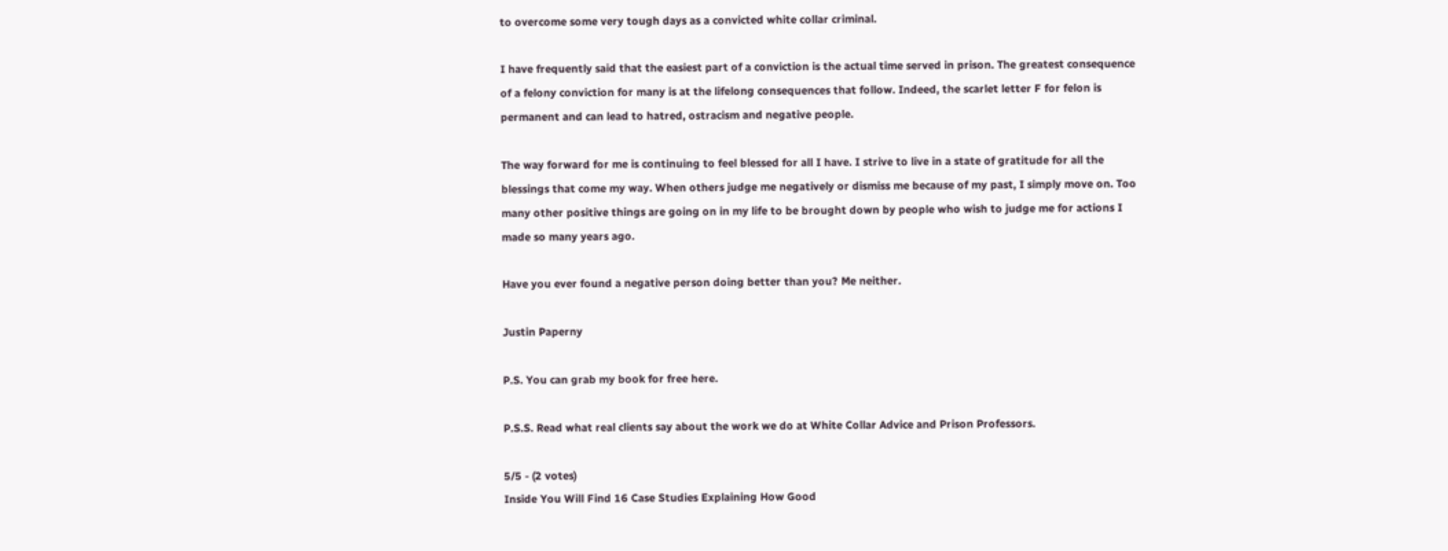to overcome some very tough days as a convicted white collar criminal.

I have frequently said that the easiest part of a conviction is the actual time served in prison. The greatest consequence of a felony conviction for many is at the lifelong consequences that follow. Indeed, the scarlet letter F for felon is permanent and can lead to hatred, ostracism and negative people.

The way forward for me is continuing to feel blessed for all I have. I strive to live in a state of gratitude for all the blessings that come my way. When others judge me negatively or dismiss me because of my past, I simply move on. Too many other positive things are going on in my life to be brought down by people who wish to judge me for actions I made so many years ago.

Have you ever found a negative person doing better than you? Me neither.

Justin Paperny

P.S. You can grab my book for free here.

P.S.S. Read what real clients say about the work we do at White Collar Advice and Prison Professors.

5/5 - (2 votes)
Inside You Will Find 16 Case Studies Explaining How Good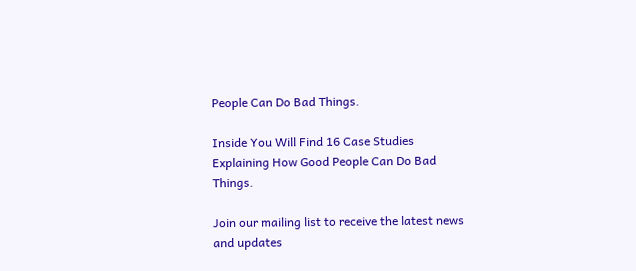People Can Do Bad Things.

Inside You Will Find 16 Case Studies Explaining How Good People Can Do Bad Things.

Join our mailing list to receive the latest news and updates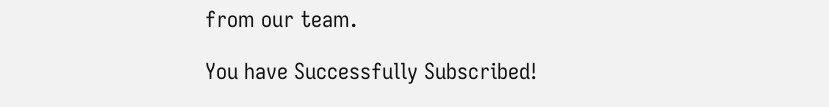from our team.

You have Successfully Subscribed!